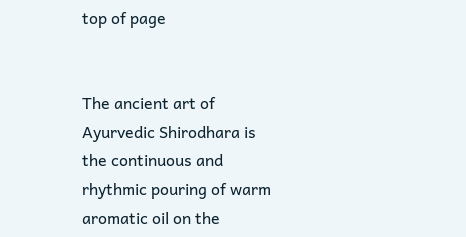top of page


The ancient art of Ayurvedic Shirodhara is the continuous and rhythmic pouring of warm aromatic oil on the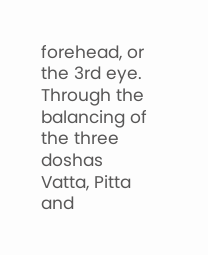forehead, or the 3rd eye. Through the balancing of the three doshas Vatta, Pitta and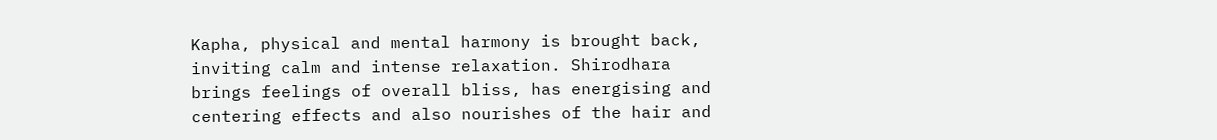Kapha, physical and mental harmony is brought back, inviting calm and intense relaxation. Shirodhara brings feelings of overall bliss, has energising and centering effects and also nourishes of the hair and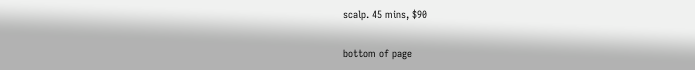scalp. 45 mins, $90

bottom of page